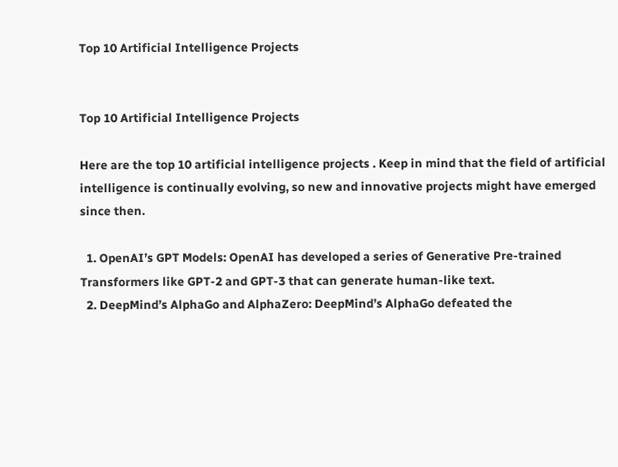Top 10 Artificial Intelligence Projects


Top 10 Artificial Intelligence Projects

Here are the top 10 artificial intelligence projects . Keep in mind that the field of artificial intelligence is continually evolving, so new and innovative projects might have emerged since then.

  1. OpenAI’s GPT Models: OpenAI has developed a series of Generative Pre-trained Transformers like GPT-2 and GPT-3 that can generate human-like text.
  2. DeepMind’s AlphaGo and AlphaZero: DeepMind’s AlphaGo defeated the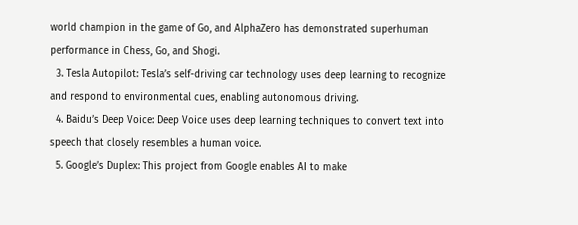world champion in the game of Go, and AlphaZero has demonstrated superhuman performance in Chess, Go, and Shogi.
  3. Tesla Autopilot: Tesla’s self-driving car technology uses deep learning to recognize and respond to environmental cues, enabling autonomous driving.
  4. Baidu’s Deep Voice: Deep Voice uses deep learning techniques to convert text into speech that closely resembles a human voice.
  5. Google’s Duplex: This project from Google enables AI to make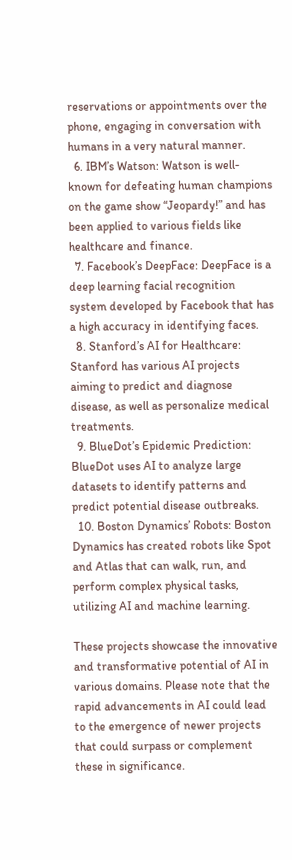reservations or appointments over the phone, engaging in conversation with humans in a very natural manner.
  6. IBM’s Watson: Watson is well-known for defeating human champions on the game show “Jeopardy!” and has been applied to various fields like healthcare and finance.
  7. Facebook’s DeepFace: DeepFace is a deep learning facial recognition system developed by Facebook that has a high accuracy in identifying faces.
  8. Stanford’s AI for Healthcare: Stanford has various AI projects aiming to predict and diagnose disease, as well as personalize medical treatments.
  9. BlueDot’s Epidemic Prediction: BlueDot uses AI to analyze large datasets to identify patterns and predict potential disease outbreaks.
  10. Boston Dynamics’ Robots: Boston Dynamics has created robots like Spot and Atlas that can walk, run, and perform complex physical tasks, utilizing AI and machine learning.

These projects showcase the innovative and transformative potential of AI in various domains. Please note that the rapid advancements in AI could lead to the emergence of newer projects that could surpass or complement these in significance.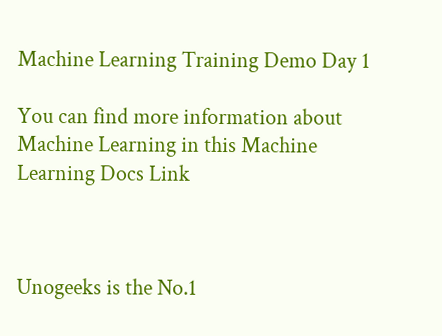Machine Learning Training Demo Day 1

You can find more information about Machine Learning in this Machine Learning Docs Link



Unogeeks is the No.1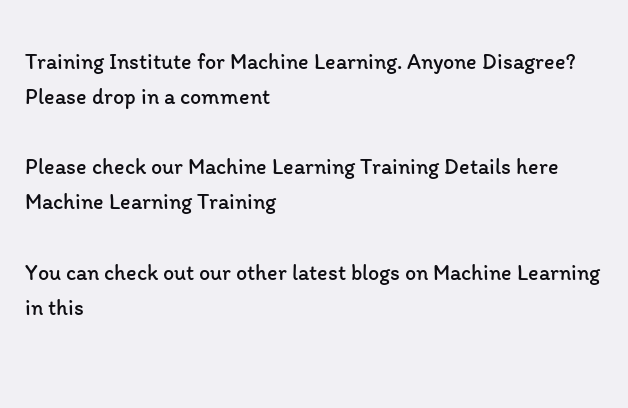Training Institute for Machine Learning. Anyone Disagree? Please drop in a comment

Please check our Machine Learning Training Details here Machine Learning Training

You can check out our other latest blogs on Machine Learning in this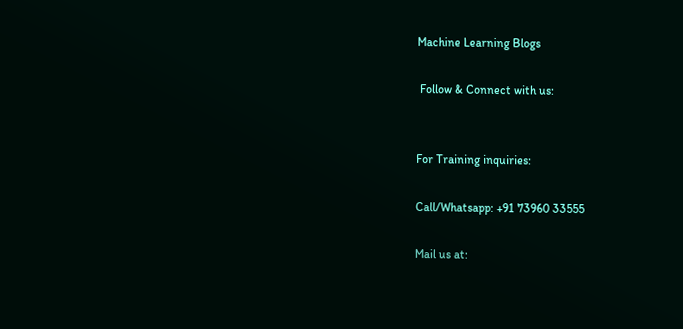Machine Learning Blogs

 Follow & Connect with us:


For Training inquiries:

Call/Whatsapp: +91 73960 33555

Mail us at: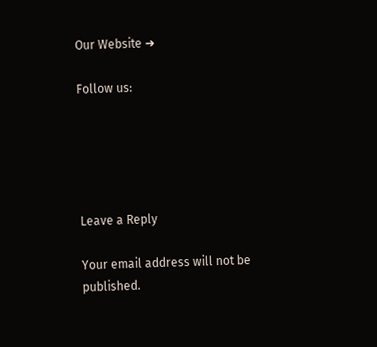Our Website ➜

Follow us:





Leave a Reply

Your email address will not be published.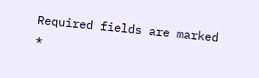Required fields are marked *